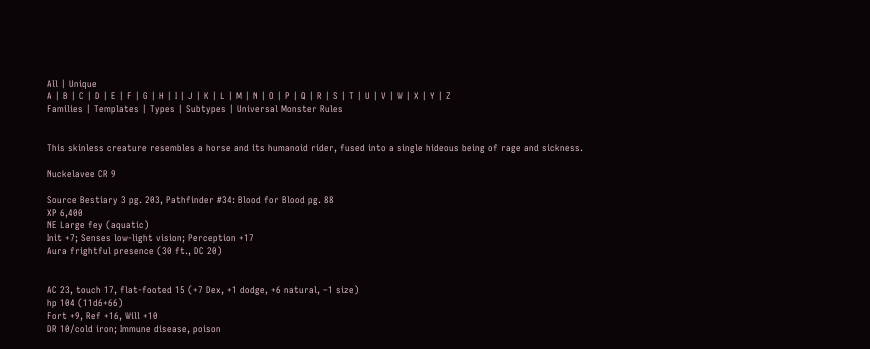All | Unique
A | B | C | D | E | F | G | H | I | J | K | L | M | N | O | P | Q | R | S | T | U | V | W | X | Y | Z
Families | Templates | Types | Subtypes | Universal Monster Rules


This skinless creature resembles a horse and its humanoid rider, fused into a single hideous being of rage and sickness.

Nuckelavee CR 9

Source Bestiary 3 pg. 203, Pathfinder #34: Blood for Blood pg. 88
XP 6,400
NE Large fey (aquatic)
Init +7; Senses low-light vision; Perception +17
Aura frightful presence (30 ft., DC 20)


AC 23, touch 17, flat-footed 15 (+7 Dex, +1 dodge, +6 natural, –1 size)
hp 104 (11d6+66)
Fort +9, Ref +16, Will +10
DR 10/cold iron; Immune disease, poison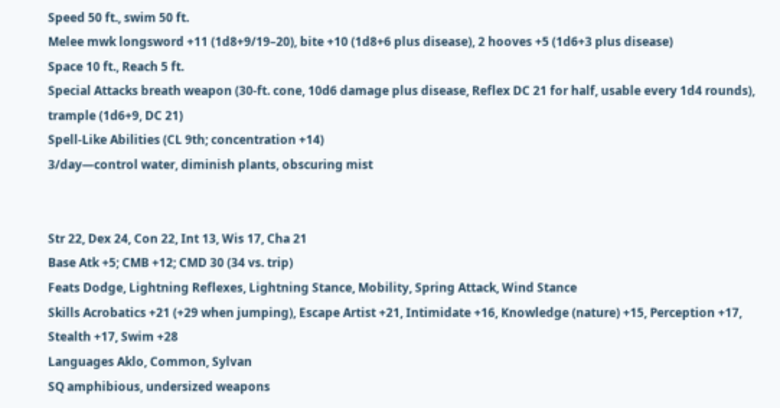Speed 50 ft., swim 50 ft.
Melee mwk longsword +11 (1d8+9/19–20), bite +10 (1d8+6 plus disease), 2 hooves +5 (1d6+3 plus disease)
Space 10 ft., Reach 5 ft.
Special Attacks breath weapon (30-ft. cone, 10d6 damage plus disease, Reflex DC 21 for half, usable every 1d4 rounds), trample (1d6+9, DC 21)
Spell-Like Abilities (CL 9th; concentration +14)
3/day—control water, diminish plants, obscuring mist


Str 22, Dex 24, Con 22, Int 13, Wis 17, Cha 21
Base Atk +5; CMB +12; CMD 30 (34 vs. trip)
Feats Dodge, Lightning Reflexes, Lightning Stance, Mobility, Spring Attack, Wind Stance
Skills Acrobatics +21 (+29 when jumping), Escape Artist +21, Intimidate +16, Knowledge (nature) +15, Perception +17, Stealth +17, Swim +28
Languages Aklo, Common, Sylvan
SQ amphibious, undersized weapons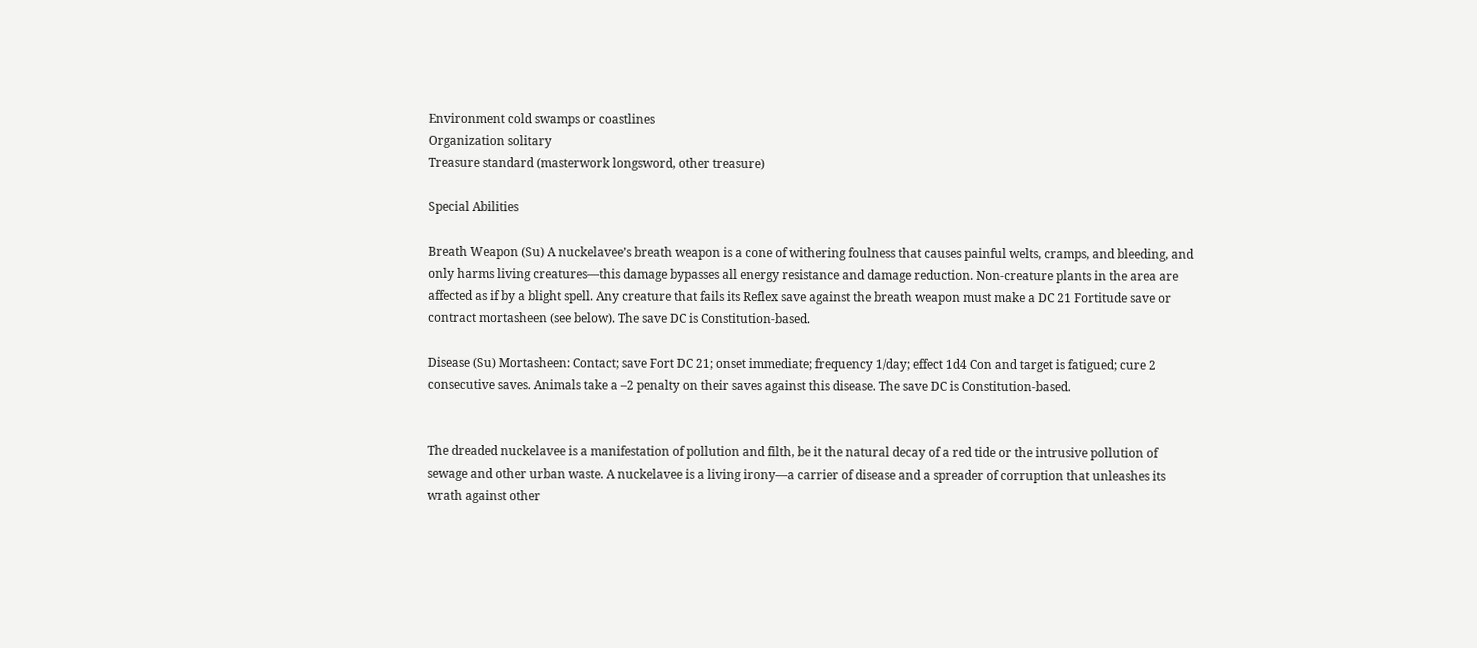Environment cold swamps or coastlines
Organization solitary
Treasure standard (masterwork longsword, other treasure)

Special Abilities

Breath Weapon (Su) A nuckelavee’s breath weapon is a cone of withering foulness that causes painful welts, cramps, and bleeding, and only harms living creatures—this damage bypasses all energy resistance and damage reduction. Non-creature plants in the area are affected as if by a blight spell. Any creature that fails its Reflex save against the breath weapon must make a DC 21 Fortitude save or contract mortasheen (see below). The save DC is Constitution-based.

Disease (Su) Mortasheen: Contact; save Fort DC 21; onset immediate; frequency 1/day; effect 1d4 Con and target is fatigued; cure 2 consecutive saves. Animals take a –2 penalty on their saves against this disease. The save DC is Constitution-based.


The dreaded nuckelavee is a manifestation of pollution and filth, be it the natural decay of a red tide or the intrusive pollution of sewage and other urban waste. A nuckelavee is a living irony—a carrier of disease and a spreader of corruption that unleashes its wrath against other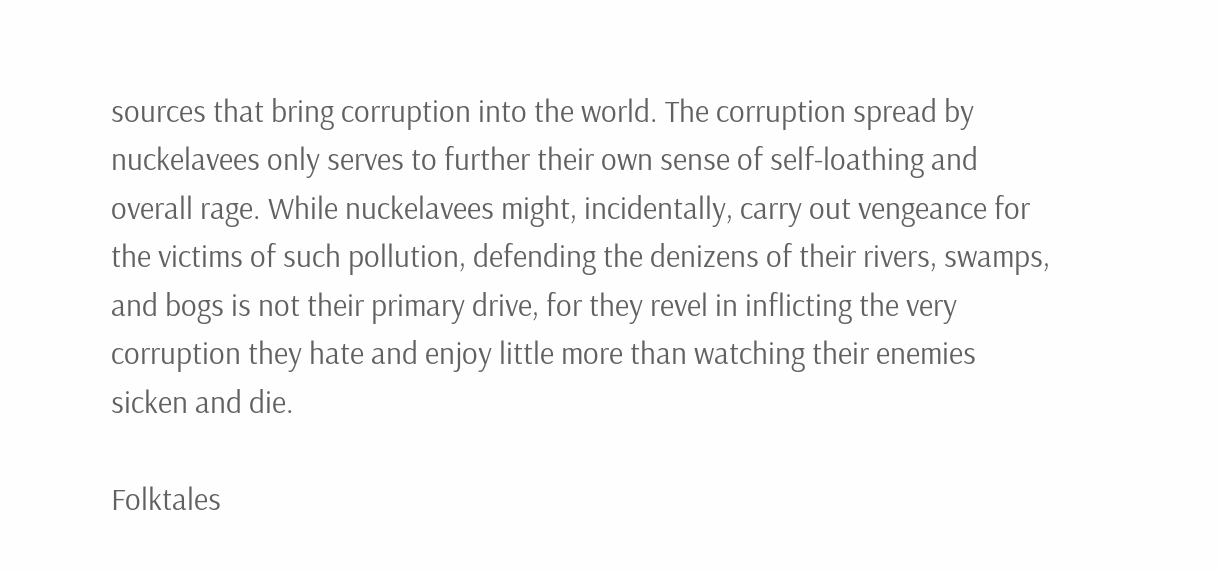sources that bring corruption into the world. The corruption spread by nuckelavees only serves to further their own sense of self-loathing and overall rage. While nuckelavees might, incidentally, carry out vengeance for the victims of such pollution, defending the denizens of their rivers, swamps, and bogs is not their primary drive, for they revel in inflicting the very corruption they hate and enjoy little more than watching their enemies sicken and die.

Folktales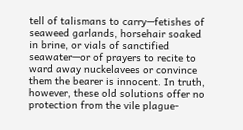tell of talismans to carry—fetishes of seaweed garlands, horsehair soaked in brine, or vials of sanctified seawater—or of prayers to recite to ward away nuckelavees or convince them the bearer is innocent. In truth, however, these old solutions offer no protection from the vile plague-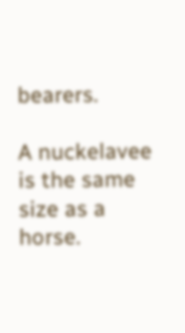bearers.

A nuckelavee is the same size as a horse.